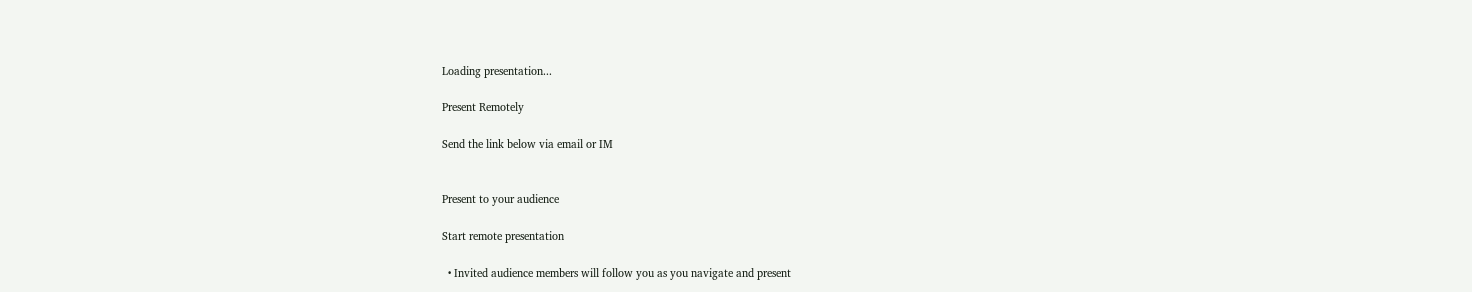Loading presentation...

Present Remotely

Send the link below via email or IM


Present to your audience

Start remote presentation

  • Invited audience members will follow you as you navigate and present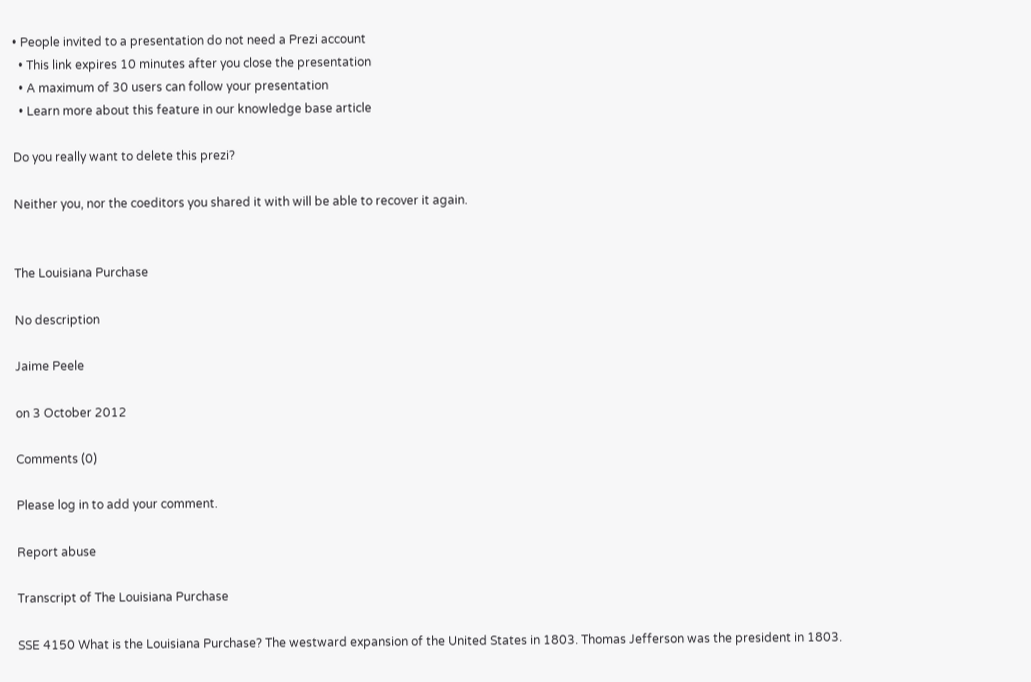• People invited to a presentation do not need a Prezi account
  • This link expires 10 minutes after you close the presentation
  • A maximum of 30 users can follow your presentation
  • Learn more about this feature in our knowledge base article

Do you really want to delete this prezi?

Neither you, nor the coeditors you shared it with will be able to recover it again.


The Louisiana Purchase

No description

Jaime Peele

on 3 October 2012

Comments (0)

Please log in to add your comment.

Report abuse

Transcript of The Louisiana Purchase

SSE 4150 What is the Louisiana Purchase? The westward expansion of the United States in 1803. Thomas Jefferson was the president in 1803.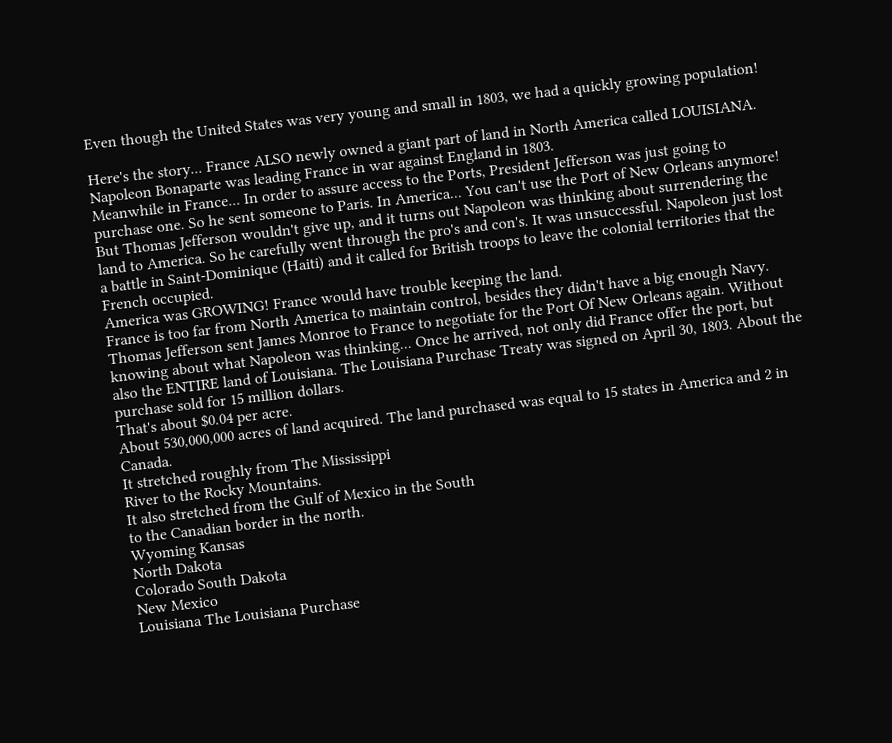Even though the United States was very young and small in 1803, we had a quickly growing population!

Here's the story... France ALSO newly owned a giant part of land in North America called LOUISIANA. Napoleon Bonaparte was leading France in war against England in 1803.
Meanwhile in France... In order to assure access to the Ports, President Jefferson was just going to purchase one. So he sent someone to Paris. In America... You can't use the Port of New Orleans anymore! But Thomas Jefferson wouldn't give up, and it turns out Napoleon was thinking about surrendering the land to America. So he carefully went through the pro's and con's. It was unsuccessful. Napoleon just lost a battle in Saint-Dominique (Haiti) and it called for British troops to leave the colonial territories that the French occupied.
America was GROWING! France would have trouble keeping the land.
France is too far from North America to maintain control, besides they didn't have a big enough Navy.
Thomas Jefferson sent James Monroe to France to negotiate for the Port Of New Orleans again. Without knowing about what Napoleon was thinking... Once he arrived, not only did France offer the port, but also the ENTIRE land of Louisiana. The Louisiana Purchase Treaty was signed on April 30, 1803. About the purchase sold for 15 million dollars.
That's about $0.04 per acre.
About 530,000,000 acres of land acquired. The land purchased was equal to 15 states in America and 2 in Canada.
It stretched roughly from The Mississippi
River to the Rocky Mountains.
It also stretched from the Gulf of Mexico in the South
to the Canadian border in the north.
Wyoming Kansas
North Dakota
Colorado South Dakota
New Mexico
Louisiana The Louisiana Purchase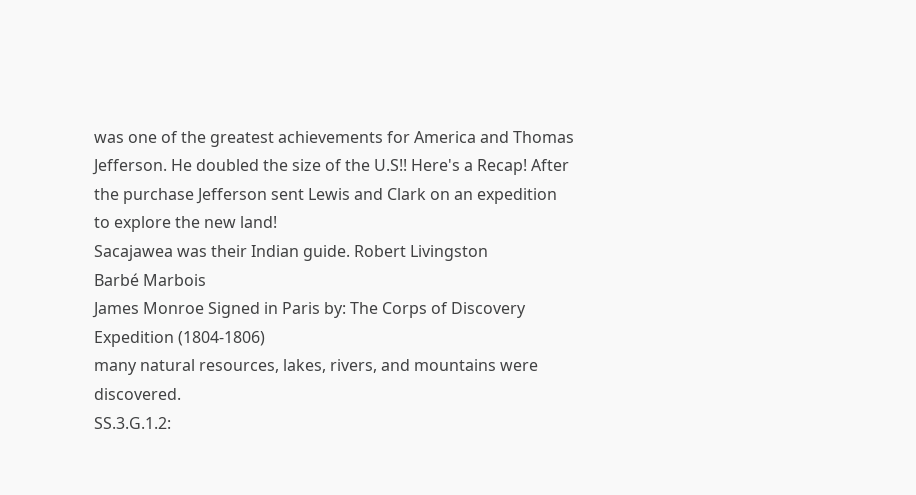was one of the greatest achievements for America and Thomas Jefferson. He doubled the size of the U.S!! Here's a Recap! After the purchase Jefferson sent Lewis and Clark on an expedition to explore the new land!
Sacajawea was their Indian guide. Robert Livingston
Barbé Marbois
James Monroe Signed in Paris by: The Corps of Discovery Expedition (1804-1806)
many natural resources, lakes, rivers, and mountains were discovered.
SS.3.G.1.2: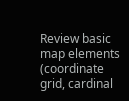Review basic map elements (coordinate grid, cardinal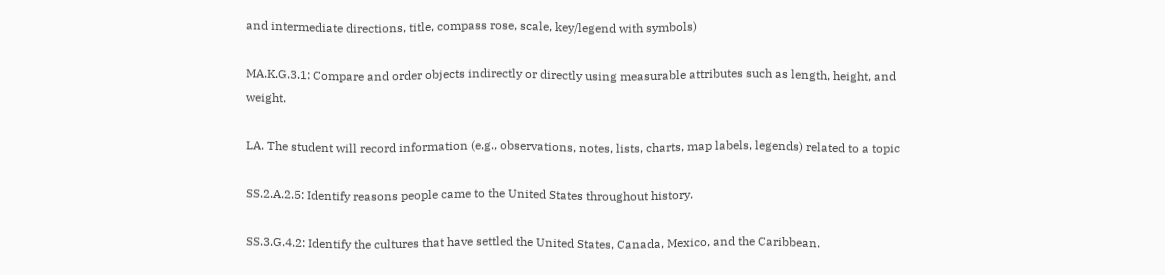and intermediate directions, title, compass rose, scale, key/legend with symbols)

MA.K.G.3.1: Compare and order objects indirectly or directly using measurable attributes such as length, height, and weight.

LA. The student will record information (e.g., observations, notes, lists, charts, map labels, legends) related to a topic

SS.2.A.2.5: Identify reasons people came to the United States throughout history.

SS.3.G.4.2: Identify the cultures that have settled the United States, Canada, Mexico, and the Caribbean.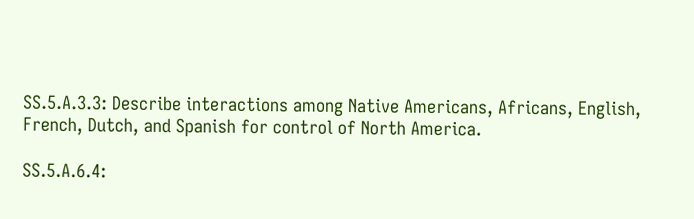SS.5.A.3.3: Describe interactions among Native Americans, Africans, English, French, Dutch, and Spanish for control of North America.

SS.5.A.6.4: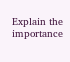Explain the importance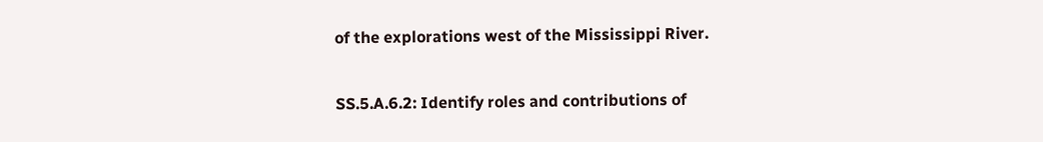of the explorations west of the Mississippi River.

SS.5.A.6.2: Identify roles and contributions of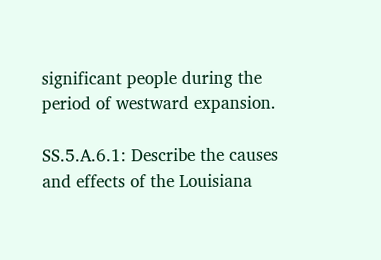significant people during the period of westward expansion.

SS.5.A.6.1: Describe the causes and effects of the Louisiana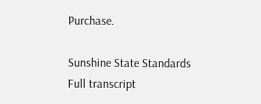Purchase.

Sunshine State Standards
Full transcript